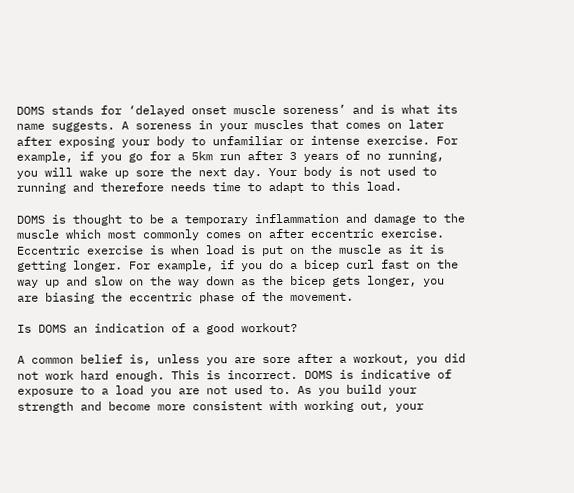DOMS stands for ‘delayed onset muscle soreness’ and is what its name suggests. A soreness in your muscles that comes on later after exposing your body to unfamiliar or intense exercise. For example, if you go for a 5km run after 3 years of no running, you will wake up sore the next day. Your body is not used to running and therefore needs time to adapt to this load.

DOMS is thought to be a temporary inflammation and damage to the muscle which most commonly comes on after eccentric exercise. Eccentric exercise is when load is put on the muscle as it is getting longer. For example, if you do a bicep curl fast on the way up and slow on the way down as the bicep gets longer, you are biasing the eccentric phase of the movement.

Is DOMS an indication of a good workout?

A common belief is, unless you are sore after a workout, you did not work hard enough. This is incorrect. DOMS is indicative of exposure to a load you are not used to. As you build your strength and become more consistent with working out, your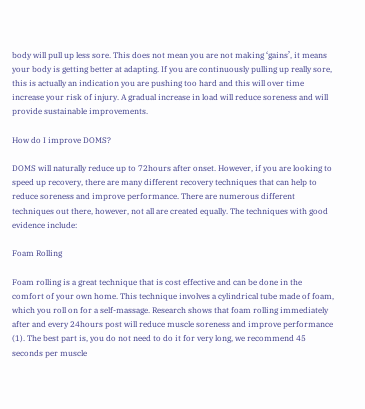body will pull up less sore. This does not mean you are not making ‘gains’, it means your body is getting better at adapting. If you are continuously pulling up really sore, this is actually an indication you are pushing too hard and this will over time increase your risk of injury. A gradual increase in load will reduce soreness and will provide sustainable improvements.

How do I improve DOMS?

DOMS will naturally reduce up to 72hours after onset. However, if you are looking to speed up recovery, there are many different recovery techniques that can help to reduce soreness and improve performance. There are numerous different techniques out there, however, not all are created equally. The techniques with good evidence include:

Foam Rolling

Foam rolling is a great technique that is cost effective and can be done in the comfort of your own home. This technique involves a cylindrical tube made of foam, which you roll on for a self-massage. Research shows that foam rolling immediately after and every 24hours post will reduce muscle soreness and improve performance (1). The best part is, you do not need to do it for very long, we recommend 45 seconds per muscle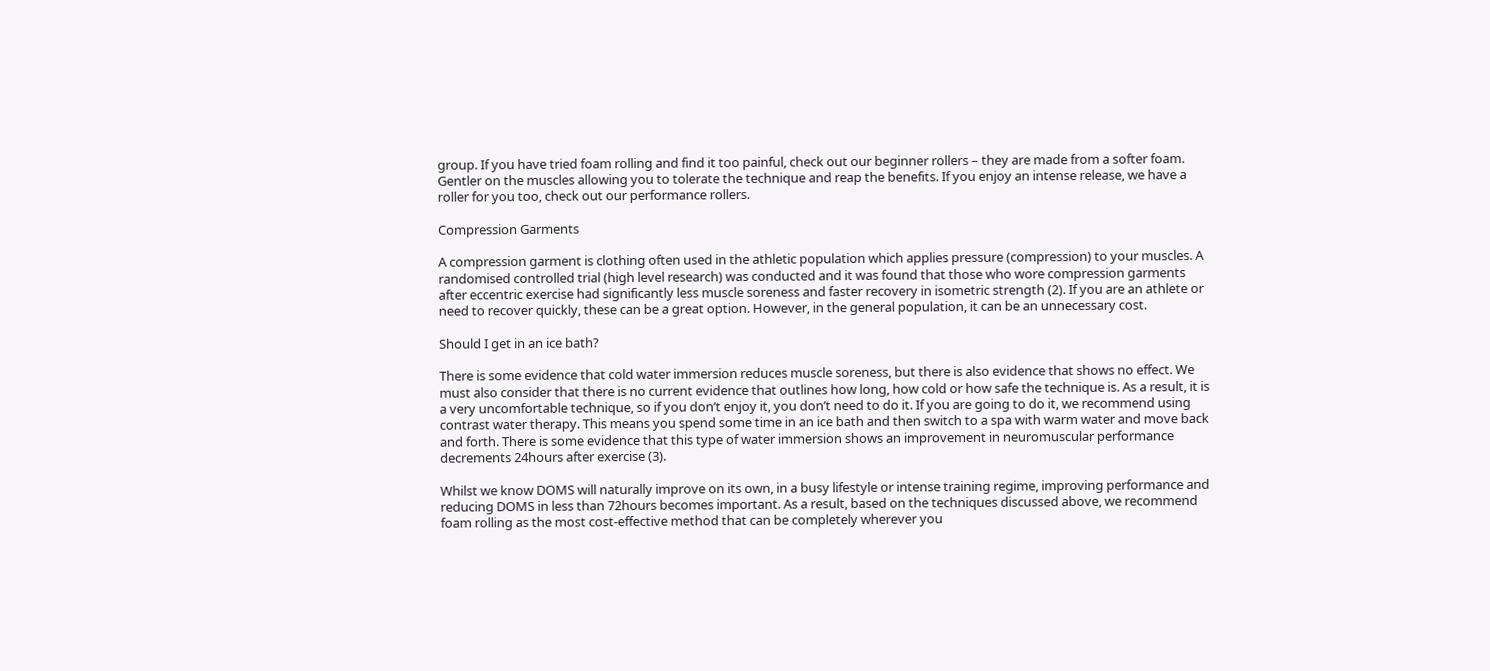group. If you have tried foam rolling and find it too painful, check out our beginner rollers – they are made from a softer foam. Gentler on the muscles allowing you to tolerate the technique and reap the benefits. If you enjoy an intense release, we have a roller for you too, check out our performance rollers.

Compression Garments

A compression garment is clothing often used in the athletic population which applies pressure (compression) to your muscles. A randomised controlled trial (high level research) was conducted and it was found that those who wore compression garments after eccentric exercise had significantly less muscle soreness and faster recovery in isometric strength (2). If you are an athlete or need to recover quickly, these can be a great option. However, in the general population, it can be an unnecessary cost.

Should I get in an ice bath?

There is some evidence that cold water immersion reduces muscle soreness, but there is also evidence that shows no effect. We must also consider that there is no current evidence that outlines how long, how cold or how safe the technique is. As a result, it is a very uncomfortable technique, so if you don’t enjoy it, you don’t need to do it. If you are going to do it, we recommend using contrast water therapy. This means you spend some time in an ice bath and then switch to a spa with warm water and move back and forth. There is some evidence that this type of water immersion shows an improvement in neuromuscular performance decrements 24hours after exercise (3).

Whilst we know DOMS will naturally improve on its own, in a busy lifestyle or intense training regime, improving performance and reducing DOMS in less than 72hours becomes important. As a result, based on the techniques discussed above, we recommend foam rolling as the most cost-effective method that can be completely wherever you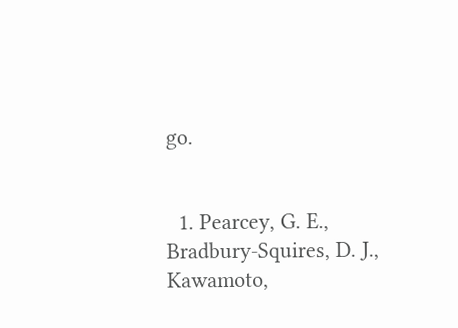go.


  1. Pearcey, G. E., Bradbury-Squires, D. J., Kawamoto,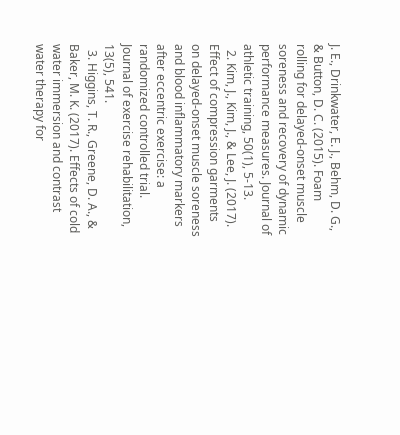J. E., Drinkwater, E. J., Behm, D. G., & Button, D. C. (2015). Foam rolling for delayed-onset muscle soreness and recovery of dynamic performance measures. Journal of athletic training, 50(1), 5-13.
  2. Kim, J., Kim, J., & Lee, J. (2017). Effect of compression garments on delayed-onset muscle soreness and blood inflammatory markers after eccentric exercise: a randomized controlled trial. Journal of exercise rehabilitation, 13(5), 541.
  3. Higgins, T. R., Greene, D. A., & Baker, M. K. (2017). Effects of cold water immersion and contrast water therapy for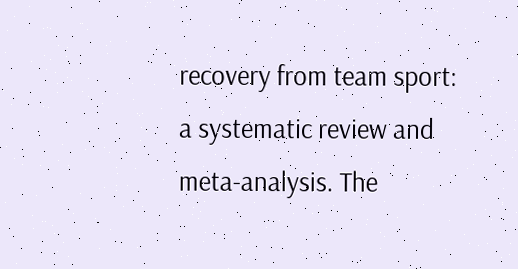recovery from team sport: a systematic review and meta-analysis. The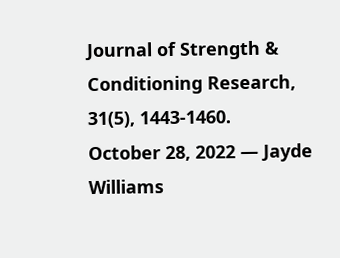Journal of Strength & Conditioning Research, 31(5), 1443-1460.
October 28, 2022 — Jayde Williams